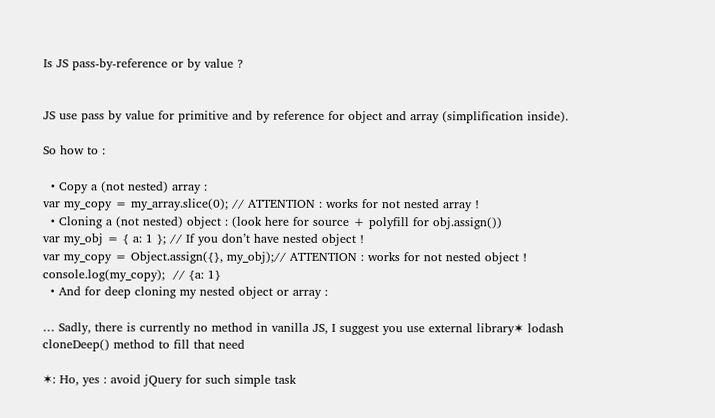Is JS pass-by-reference or by value ?


JS use pass by value for primitive and by reference for object and array (simplification inside).

So how to :

  • Copy a (not nested) array :
var my_copy = my_array.slice(0); // ATTENTION : works for not nested array !
  • Cloning a (not nested) object : (look here for source + polyfill for obj.assign())
var my_obj = { a: 1 }; // If you don’t have nested object !
var my_copy = Object.assign({}, my_obj);// ATTENTION : works for not nested object !
console.log(my_copy);  // {a: 1}
  • And for deep cloning my nested object or array :

… Sadly, there is currently no method in vanilla JS, I suggest you use external library✶ lodash cloneDeep() method to fill that need

✶: Ho, yes : avoid jQuery for such simple task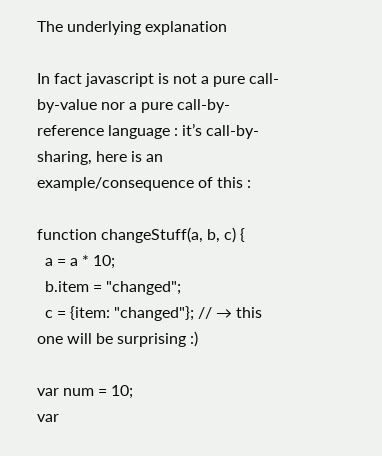The underlying explanation

In fact javascript is not a pure call-by-value nor a pure call-by-reference language : it’s call-by-sharing, here is an example/consequence of this :

function changeStuff(a, b, c) {
  a = a * 10;
  b.item = "changed";
  c = {item: "changed"}; // → this one will be surprising :)

var num = 10;
var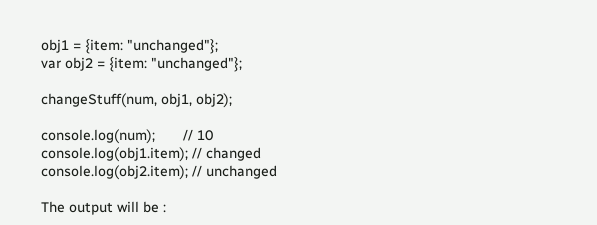obj1 = {item: "unchanged"};
var obj2 = {item: "unchanged"};

changeStuff(num, obj1, obj2);

console.log(num);       // 10
console.log(obj1.item); // changed
console.log(obj2.item); // unchanged

The output will be :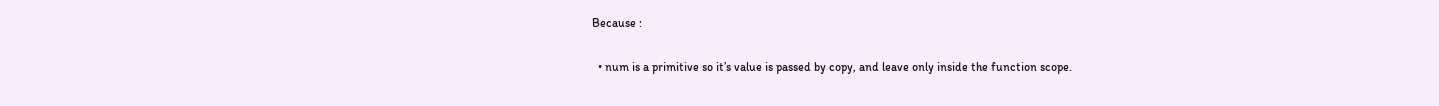Because :

  • num is a primitive so it’s value is passed by copy, and leave only inside the function scope.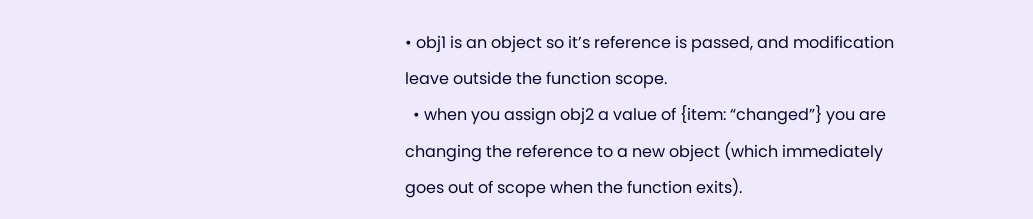• obj1 is an object so it’s reference is passed, and modification leave outside the function scope.
  • when you assign obj2 a value of {item: “changed”} you are changing the reference to a new object (which immediately goes out of scope when the function exits).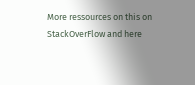More ressources on this on StackOverFlow and here